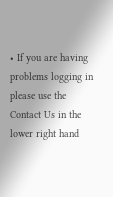• If you are having problems logging in please use the Contact Us in the lower right hand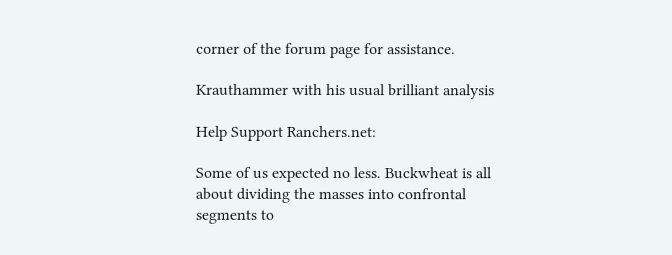corner of the forum page for assistance.

Krauthammer with his usual brilliant analysis

Help Support Ranchers.net:

Some of us expected no less. Buckwheat is all about dividing the masses into confrontal segments to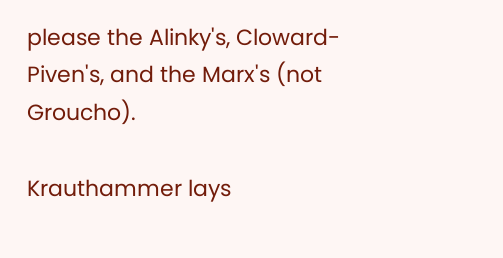please the Alinky's, Cloward-Piven's, and the Marx's (not Groucho).

Krauthammer lays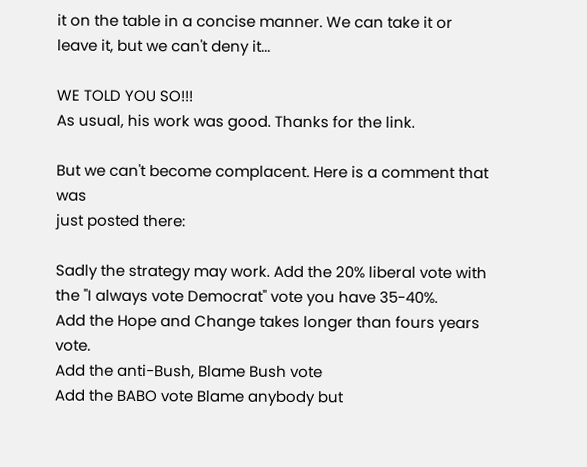it on the table in a concise manner. We can take it or leave it, but we can't deny it...

WE TOLD YOU SO!!!
As usual, his work was good. Thanks for the link.

But we can't become complacent. Here is a comment that was
just posted there:

Sadly the strategy may work. Add the 20% liberal vote with the "I always vote Democrat" vote you have 35-40%.
Add the Hope and Change takes longer than fours years vote.
Add the anti-Bush, Blame Bush vote
Add the BABO vote Blame anybody but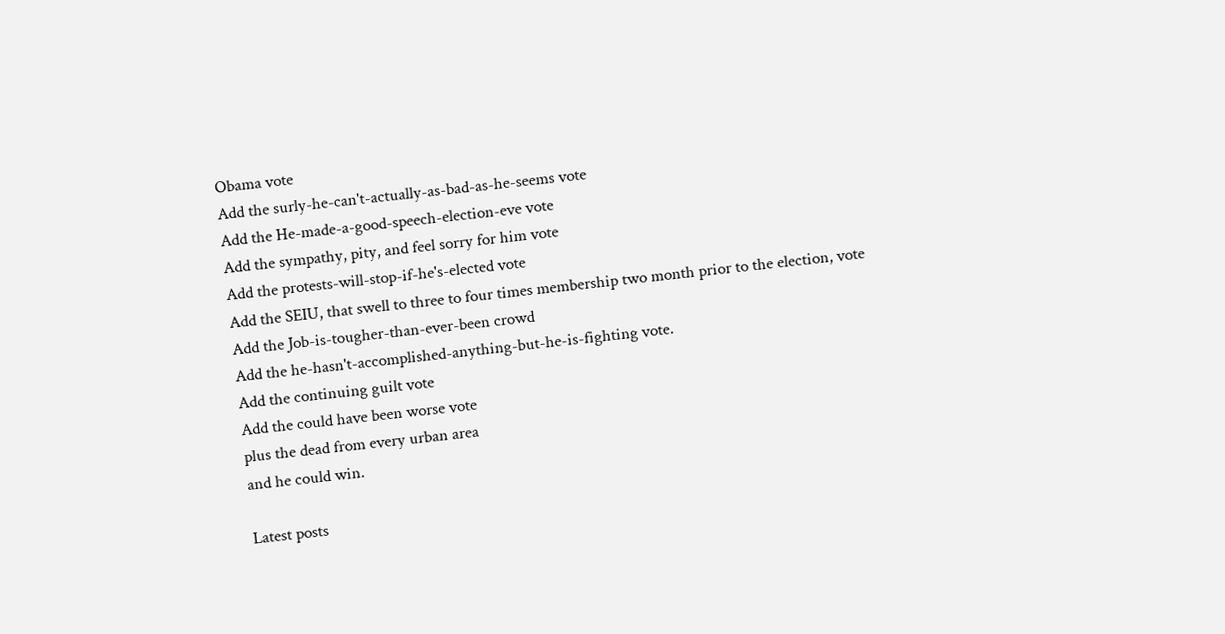Obama vote
Add the surly-he-can't-actually-as-bad-as-he-seems vote
Add the He-made-a-good-speech-election-eve vote
Add the sympathy, pity, and feel sorry for him vote
Add the protests-will-stop-if-he's-elected vote
Add the SEIU, that swell to three to four times membership two month prior to the election, vote
Add the Job-is-tougher-than-ever-been crowd
Add the he-hasn't-accomplished-anything-but-he-is-fighting vote.
Add the continuing guilt vote
Add the could have been worse vote
plus the dead from every urban area
and he could win.

Latest posts